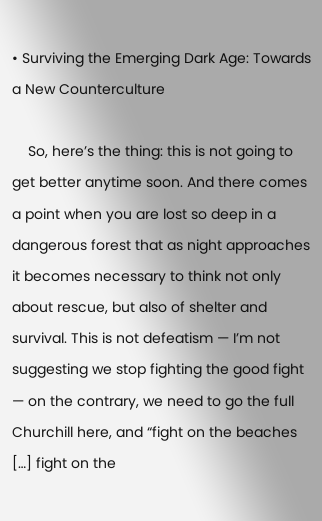• Surviving the Emerging Dark Age: Towards a New Counterculture

    So, here’s the thing: this is not going to get better anytime soon. And there comes a point when you are lost so deep in a dangerous forest that as night approaches it becomes necessary to think not only about rescue, but also of shelter and survival. This is not defeatism — I’m not suggesting we stop fighting the good fight — on the contrary, we need to go the full Churchill here, and “fight on the beaches […] fight on the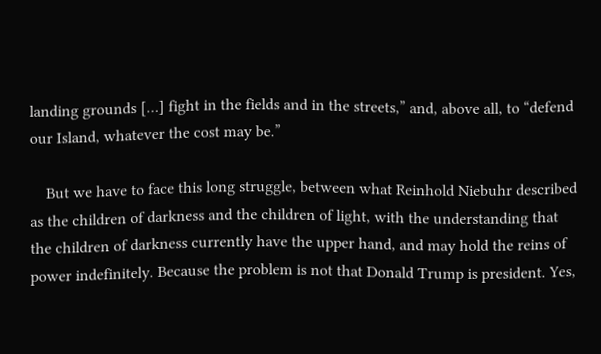landing grounds […] fight in the fields and in the streets,” and, above all, to “defend our Island, whatever the cost may be.”

    But we have to face this long struggle, between what Reinhold Niebuhr described as the children of darkness and the children of light, with the understanding that the children of darkness currently have the upper hand, and may hold the reins of power indefinitely. Because the problem is not that Donald Trump is president. Yes,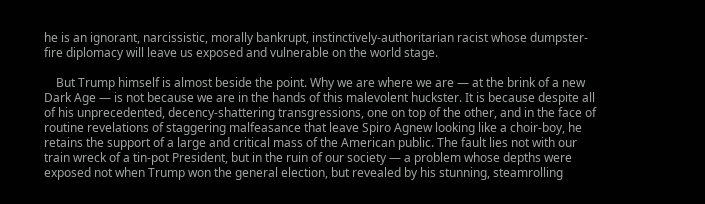he is an ignorant, narcissistic, morally bankrupt, instinctively-authoritarian racist whose dumpster-fire diplomacy will leave us exposed and vulnerable on the world stage.

    But Trump himself is almost beside the point. Why we are where we are — at the brink of a new Dark Age — is not because we are in the hands of this malevolent huckster. It is because despite all of his unprecedented, decency-shattering transgressions, one on top of the other, and in the face of routine revelations of staggering malfeasance that leave Spiro Agnew looking like a choir-boy, he retains the support of a large and critical mass of the American public. The fault lies not with our train wreck of a tin-pot President, but in the ruin of our society — a problem whose depths were exposed not when Trump won the general election, but revealed by his stunning, steamrolling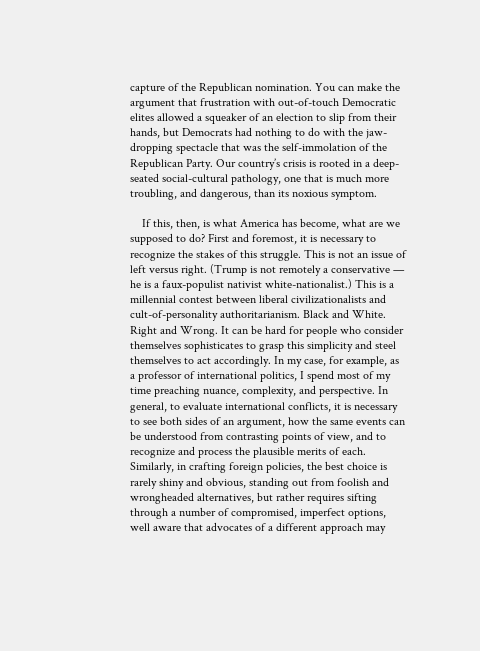capture of the Republican nomination. You can make the argument that frustration with out-of-touch Democratic elites allowed a squeaker of an election to slip from their hands, but Democrats had nothing to do with the jaw-dropping spectacle that was the self-immolation of the Republican Party. Our country’s crisis is rooted in a deep-seated social-cultural pathology, one that is much more troubling, and dangerous, than its noxious symptom.

    If this, then, is what America has become, what are we supposed to do? First and foremost, it is necessary to recognize the stakes of this struggle. This is not an issue of left versus right. (Trump is not remotely a conservative — he is a faux-populist nativist white-nationalist.) This is a millennial contest between liberal civilizationalists and cult-of-personality authoritarianism. Black and White. Right and Wrong. It can be hard for people who consider themselves sophisticates to grasp this simplicity and steel themselves to act accordingly. In my case, for example, as a professor of international politics, I spend most of my time preaching nuance, complexity, and perspective. In general, to evaluate international conflicts, it is necessary to see both sides of an argument, how the same events can be understood from contrasting points of view, and to recognize and process the plausible merits of each. Similarly, in crafting foreign policies, the best choice is rarely shiny and obvious, standing out from foolish and wrongheaded alternatives, but rather requires sifting through a number of compromised, imperfect options, well aware that advocates of a different approach may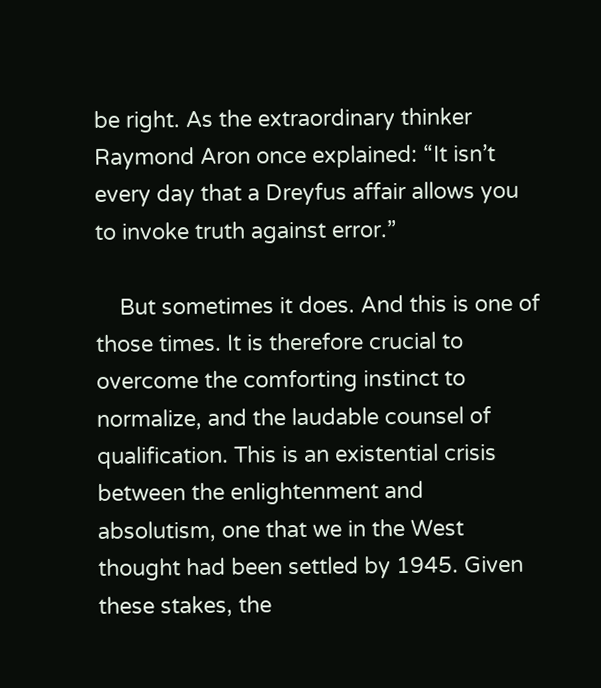be right. As the extraordinary thinker Raymond Aron once explained: “It isn’t every day that a Dreyfus affair allows you to invoke truth against error.”

    But sometimes it does. And this is one of those times. It is therefore crucial to overcome the comforting instinct to normalize, and the laudable counsel of qualification. This is an existential crisis between the enlightenment and absolutism, one that we in the West thought had been settled by 1945. Given these stakes, the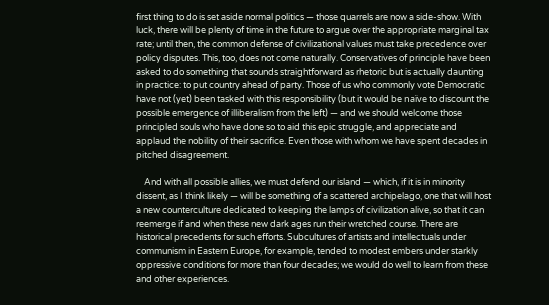first thing to do is set aside normal politics — those quarrels are now a side-show. With luck, there will be plenty of time in the future to argue over the appropriate marginal tax rate; until then, the common defense of civilizational values must take precedence over policy disputes. This, too, does not come naturally. Conservatives of principle have been asked to do something that sounds straightforward as rhetoric but is actually daunting in practice: to put country ahead of party. Those of us who commonly vote Democratic have not (yet) been tasked with this responsibility (but it would be naïve to discount the possible emergence of illiberalism from the left) — and we should welcome those principled souls who have done so to aid this epic struggle, and appreciate and applaud the nobility of their sacrifice. Even those with whom we have spent decades in pitched disagreement.

    And with all possible allies, we must defend our island — which, if it is in minority dissent, as I think likely — will be something of a scattered archipelago, one that will host a new counterculture dedicated to keeping the lamps of civilization alive, so that it can reemerge if and when these new dark ages run their wretched course. There are historical precedents for such efforts. Subcultures of artists and intellectuals under communism in Eastern Europe, for example, tended to modest embers under starkly oppressive conditions for more than four decades; we would do well to learn from these and other experiences.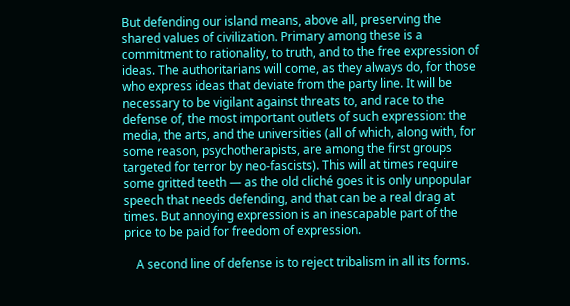But defending our island means, above all, preserving the shared values of civilization. Primary among these is a commitment to rationality, to truth, and to the free expression of ideas. The authoritarians will come, as they always do, for those who express ideas that deviate from the party line. It will be necessary to be vigilant against threats to, and race to the defense of, the most important outlets of such expression: the media, the arts, and the universities (all of which, along with, for some reason, psychotherapists, are among the first groups targeted for terror by neo-fascists). This will at times require some gritted teeth — as the old cliché goes it is only unpopular speech that needs defending, and that can be a real drag at times. But annoying expression is an inescapable part of the price to be paid for freedom of expression.

    A second line of defense is to reject tribalism in all its forms.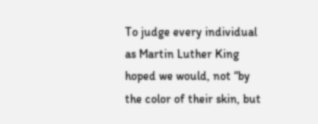To judge every individual as Martin Luther King hoped we would, not “by the color of their skin, but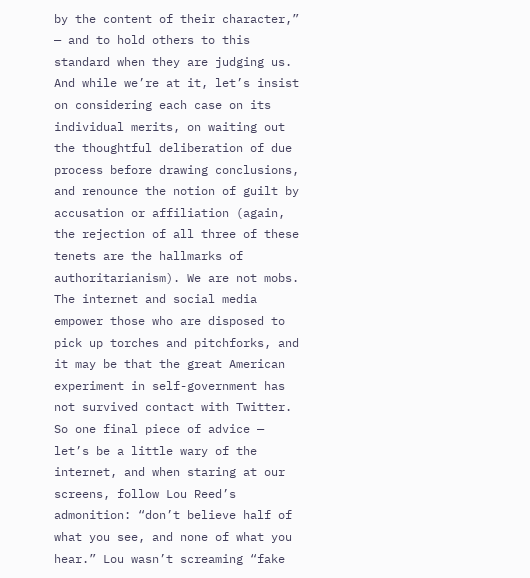by the content of their character,” — and to hold others to this standard when they are judging us. And while we’re at it, let’s insist on considering each case on its individual merits, on waiting out the thoughtful deliberation of due process before drawing conclusions, and renounce the notion of guilt by accusation or affiliation (again, the rejection of all three of these tenets are the hallmarks of authoritarianism). We are not mobs. The internet and social media empower those who are disposed to pick up torches and pitchforks, and it may be that the great American experiment in self-government has not survived contact with Twitter. So one final piece of advice — let’s be a little wary of the internet, and when staring at our screens, follow Lou Reed’s admonition: “don’t believe half of what you see, and none of what you hear.” Lou wasn’t screaming “fake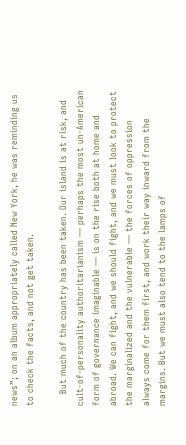news”; on an album appropriately called New York, he was reminding us to check the facts, and not get taken.

    But much of the country has been taken. Our island is at risk, and cult-of-personality authoritarianism — perhaps the most un-American form of governance imaginable — is on the rise both at home and abroad. We can fight, and we should fight, and we must look to protect the marginalized and the vulnerable — the forces of oppression always come for them first, and work their way inward from the margins. But we must also tend to the lamps of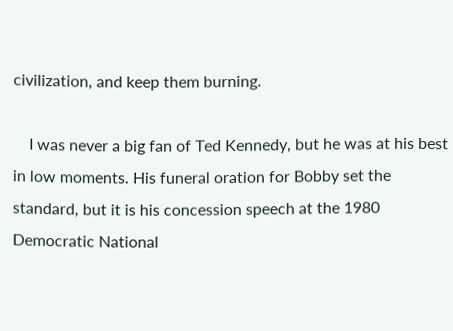civilization, and keep them burning.

    I was never a big fan of Ted Kennedy, but he was at his best in low moments. His funeral oration for Bobby set the standard, but it is his concession speech at the 1980 Democratic National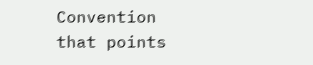Convention that points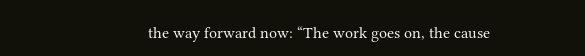the way forward now: “The work goes on, the cause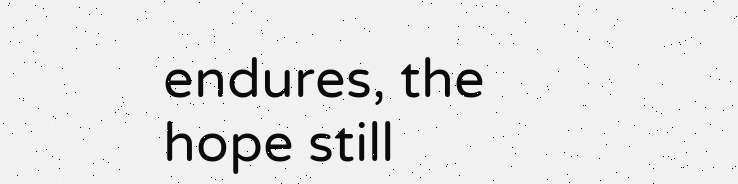endures, the hope still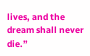lives, and the dream shall never die.”